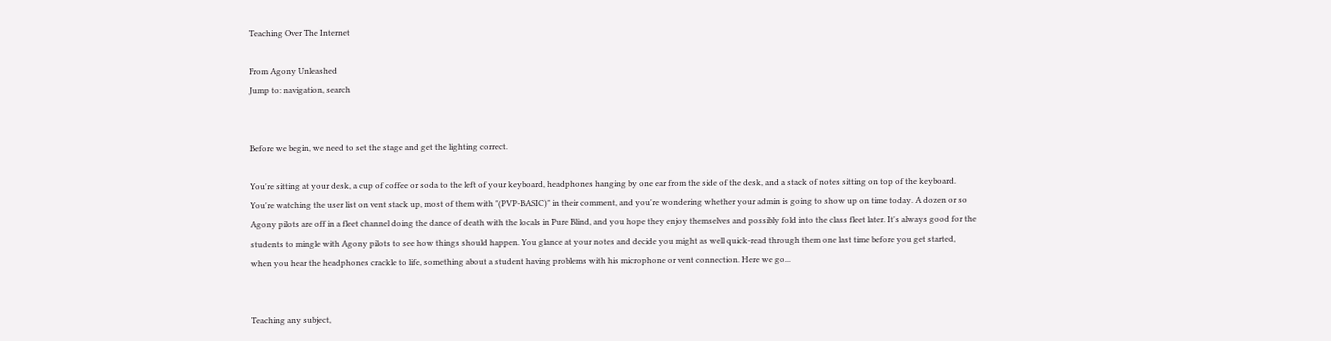Teaching Over The Internet

From Agony Unleashed
Jump to: navigation, search


Before we begin, we need to set the stage and get the lighting correct.

You're sitting at your desk, a cup of coffee or soda to the left of your keyboard, headphones hanging by one ear from the side of the desk, and a stack of notes sitting on top of the keyboard. You're watching the user list on vent stack up, most of them with "(PVP-BASIC)" in their comment, and you're wondering whether your admin is going to show up on time today. A dozen or so Agony pilots are off in a fleet channel doing the dance of death with the locals in Pure Blind, and you hope they enjoy themselves and possibly fold into the class fleet later. It's always good for the students to mingle with Agony pilots to see how things should happen. You glance at your notes and decide you might as well quick-read through them one last time before you get started, when you hear the headphones crackle to life, something about a student having problems with his microphone or vent connection. Here we go...


Teaching any subject,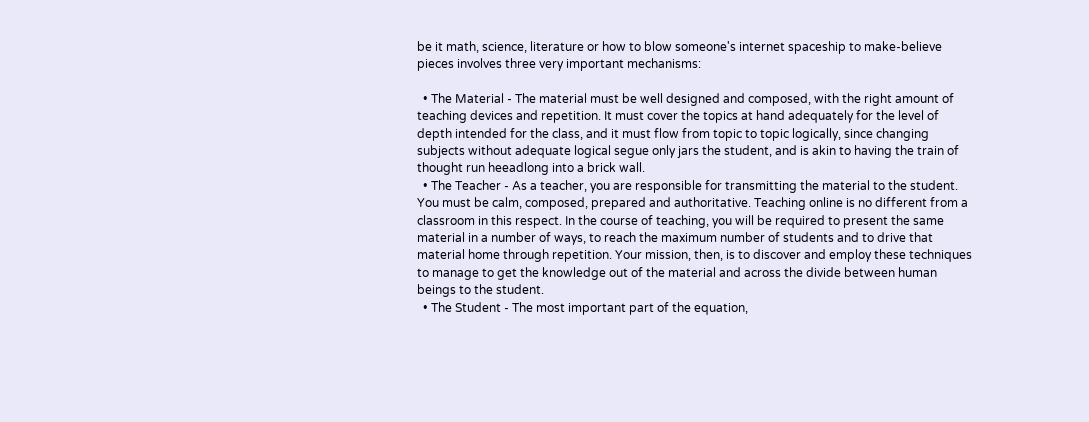be it math, science, literature or how to blow someone's internet spaceship to make-believe pieces involves three very important mechanisms:

  • The Material - The material must be well designed and composed, with the right amount of teaching devices and repetition. It must cover the topics at hand adequately for the level of depth intended for the class, and it must flow from topic to topic logically, since changing subjects without adequate logical segue only jars the student, and is akin to having the train of thought run heeadlong into a brick wall.
  • The Teacher - As a teacher, you are responsible for transmitting the material to the student. You must be calm, composed, prepared and authoritative. Teaching online is no different from a classroom in this respect. In the course of teaching, you will be required to present the same material in a number of ways, to reach the maximum number of students and to drive that material home through repetition. Your mission, then, is to discover and employ these techniques to manage to get the knowledge out of the material and across the divide between human beings to the student.
  • The Student - The most important part of the equation,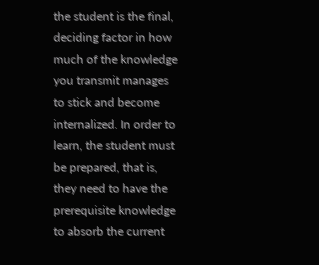the student is the final, deciding factor in how much of the knowledge you transmit manages to stick and become internalized. In order to learn, the student must be prepared, that is, they need to have the prerequisite knowledge to absorb the current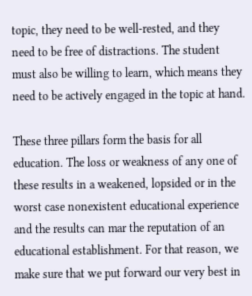topic, they need to be well-rested, and they need to be free of distractions. The student must also be willing to learn, which means they need to be actively engaged in the topic at hand.

These three pillars form the basis for all education. The loss or weakness of any one of these results in a weakened, lopsided or in the worst case nonexistent educational experience and the results can mar the reputation of an educational establishment. For that reason, we make sure that we put forward our very best in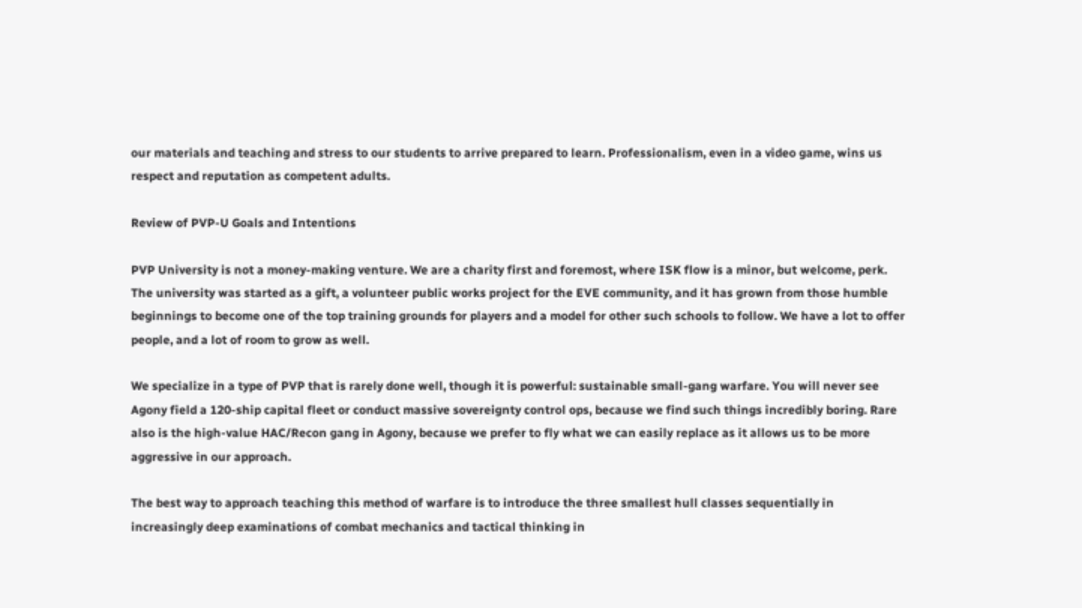our materials and teaching and stress to our students to arrive prepared to learn. Professionalism, even in a video game, wins us respect and reputation as competent adults.

Review of PVP-U Goals and Intentions

PVP University is not a money-making venture. We are a charity first and foremost, where ISK flow is a minor, but welcome, perk. The university was started as a gift, a volunteer public works project for the EVE community, and it has grown from those humble beginnings to become one of the top training grounds for players and a model for other such schools to follow. We have a lot to offer people, and a lot of room to grow as well.

We specialize in a type of PVP that is rarely done well, though it is powerful: sustainable small-gang warfare. You will never see Agony field a 120-ship capital fleet or conduct massive sovereignty control ops, because we find such things incredibly boring. Rare also is the high-value HAC/Recon gang in Agony, because we prefer to fly what we can easily replace as it allows us to be more aggressive in our approach.

The best way to approach teaching this method of warfare is to introduce the three smallest hull classes sequentially in increasingly deep examinations of combat mechanics and tactical thinking in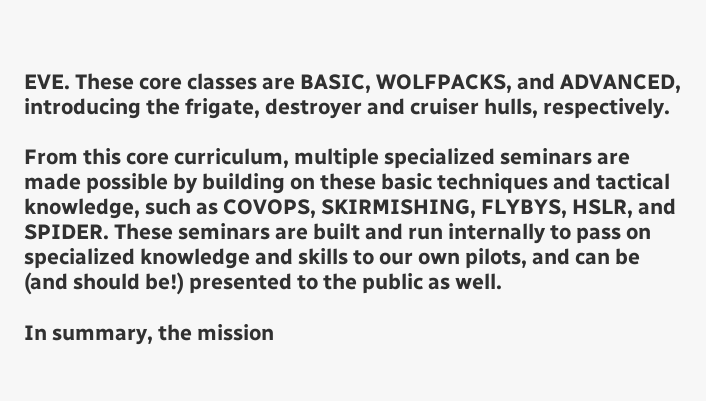EVE. These core classes are BASIC, WOLFPACKS, and ADVANCED, introducing the frigate, destroyer and cruiser hulls, respectively.

From this core curriculum, multiple specialized seminars are made possible by building on these basic techniques and tactical knowledge, such as COVOPS, SKIRMISHING, FLYBYS, HSLR, and SPIDER. These seminars are built and run internally to pass on specialized knowledge and skills to our own pilots, and can be (and should be!) presented to the public as well.

In summary, the mission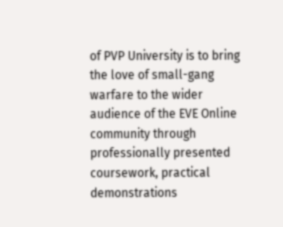of PVP University is to bring the love of small-gang warfare to the wider audience of the EVE Online community through professionally presented coursework, practical demonstrations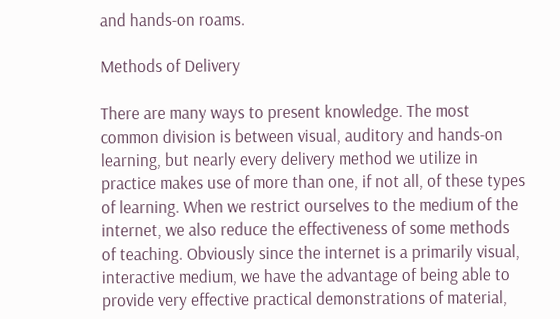and hands-on roams.

Methods of Delivery

There are many ways to present knowledge. The most common division is between visual, auditory and hands-on learning, but nearly every delivery method we utilize in practice makes use of more than one, if not all, of these types of learning. When we restrict ourselves to the medium of the internet, we also reduce the effectiveness of some methods of teaching. Obviously since the internet is a primarily visual, interactive medium, we have the advantage of being able to provide very effective practical demonstrations of material,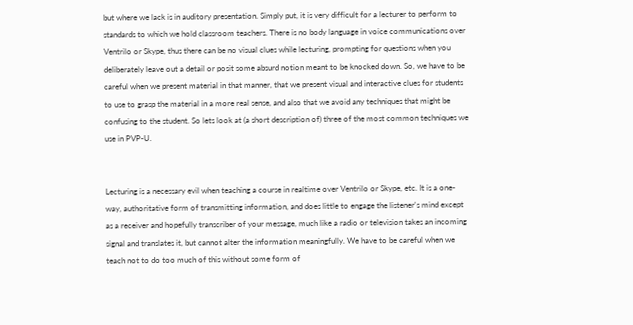but where we lack is in auditory presentation. Simply put, it is very difficult for a lecturer to perform to standards to which we hold classroom teachers. There is no body language in voice communications over Ventrilo or Skype, thus there can be no visual clues while lecturing, prompting for questions when you deliberately leave out a detail or posit some absurd notion meant to be knocked down. So, we have to be careful when we present material in that manner, that we present visual and interactive clues for students to use to grasp the material in a more real sense, and also that we avoid any techniques that might be confusing to the student. So lets look at (a short description of) three of the most common techniques we use in PVP-U.


Lecturing is a necessary evil when teaching a course in realtime over Ventrilo or Skype, etc. It is a one-way, authoritative form of transmitting information, and does little to engage the listener's mind except as a receiver and hopefully transcriber of your message, much like a radio or television takes an incoming signal and translates it, but cannot alter the information meaningfully. We have to be careful when we teach not to do too much of this without some form of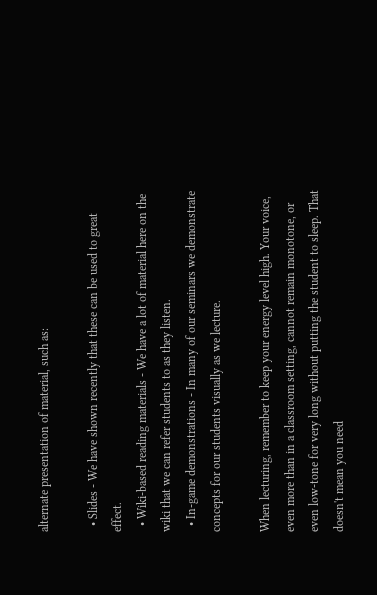alternate presentation of material, such as:

  • Slides - We have shown recently that these can be used to great effect.
  • Wiki-based reading materials - We have a lot of material here on the wiki that we can refer students to as they listen.
  • In-game demonstrations - In many of our seminars we demonstrate concepts for our students visually as we lecture.

When lecturing, remember to keep your energy level high. Your voice, even more than in a classroom setting, cannot remain monotone, or even low-tone for very long without putting the student to sleep. That doesn't mean you need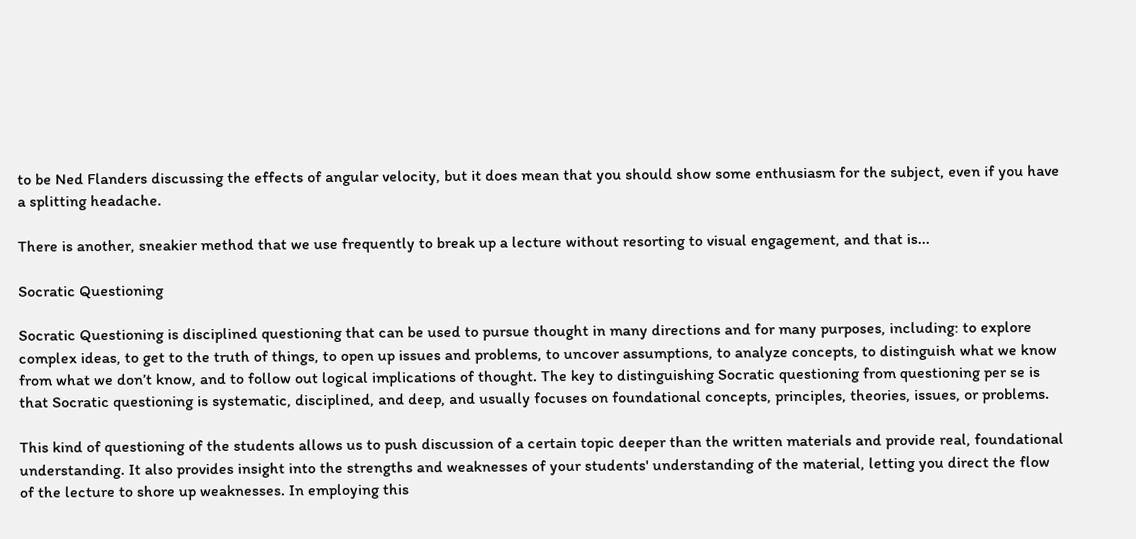to be Ned Flanders discussing the effects of angular velocity, but it does mean that you should show some enthusiasm for the subject, even if you have a splitting headache.

There is another, sneakier method that we use frequently to break up a lecture without resorting to visual engagement, and that is...

Socratic Questioning

Socratic Questioning is disciplined questioning that can be used to pursue thought in many directions and for many purposes, including: to explore complex ideas, to get to the truth of things, to open up issues and problems, to uncover assumptions, to analyze concepts, to distinguish what we know from what we don’t know, and to follow out logical implications of thought. The key to distinguishing Socratic questioning from questioning per se is that Socratic questioning is systematic, disciplined, and deep, and usually focuses on foundational concepts, principles, theories, issues, or problems.

This kind of questioning of the students allows us to push discussion of a certain topic deeper than the written materials and provide real, foundational understanding. It also provides insight into the strengths and weaknesses of your students' understanding of the material, letting you direct the flow of the lecture to shore up weaknesses. In employing this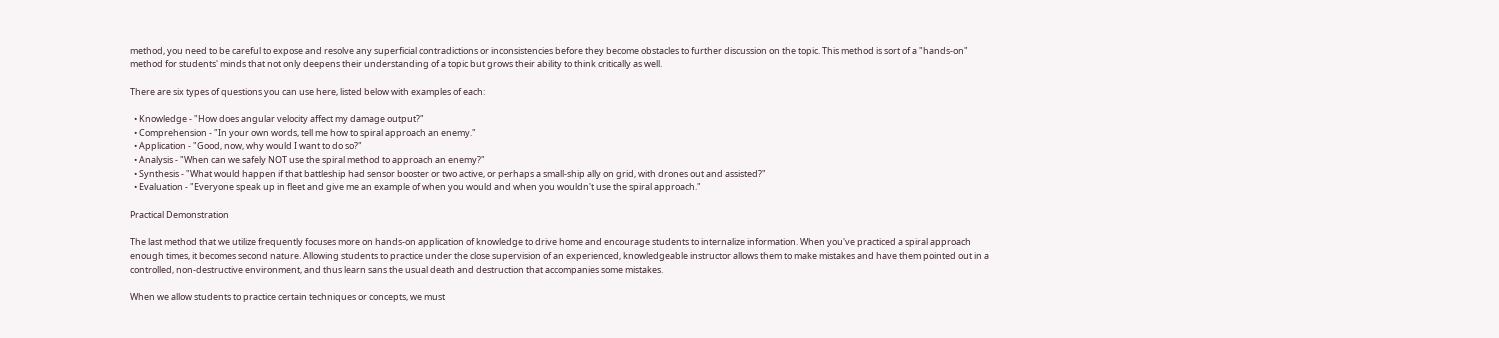method, you need to be careful to expose and resolve any superficial contradictions or inconsistencies before they become obstacles to further discussion on the topic. This method is sort of a "hands-on" method for students' minds that not only deepens their understanding of a topic but grows their ability to think critically as well.

There are six types of questions you can use here, listed below with examples of each:

  • Knowledge - "How does angular velocity affect my damage output?"
  • Comprehension - "In your own words, tell me how to spiral approach an enemy."
  • Application - "Good, now, why would I want to do so?"
  • Analysis - "When can we safely NOT use the spiral method to approach an enemy?"
  • Synthesis - "What would happen if that battleship had sensor booster or two active, or perhaps a small-ship ally on grid, with drones out and assisted?"
  • Evaluation - "Everyone speak up in fleet and give me an example of when you would and when you wouldn't use the spiral approach."

Practical Demonstration

The last method that we utilize frequently focuses more on hands-on application of knowledge to drive home and encourage students to internalize information. When you've practiced a spiral approach enough times, it becomes second nature. Allowing students to practice under the close supervision of an experienced, knowledgeable instructor allows them to make mistakes and have them pointed out in a controlled, non-destructive environment, and thus learn sans the usual death and destruction that accompanies some mistakes.

When we allow students to practice certain techniques or concepts, we must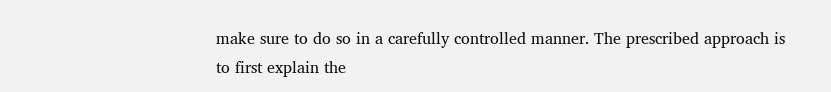make sure to do so in a carefully controlled manner. The prescribed approach is to first explain the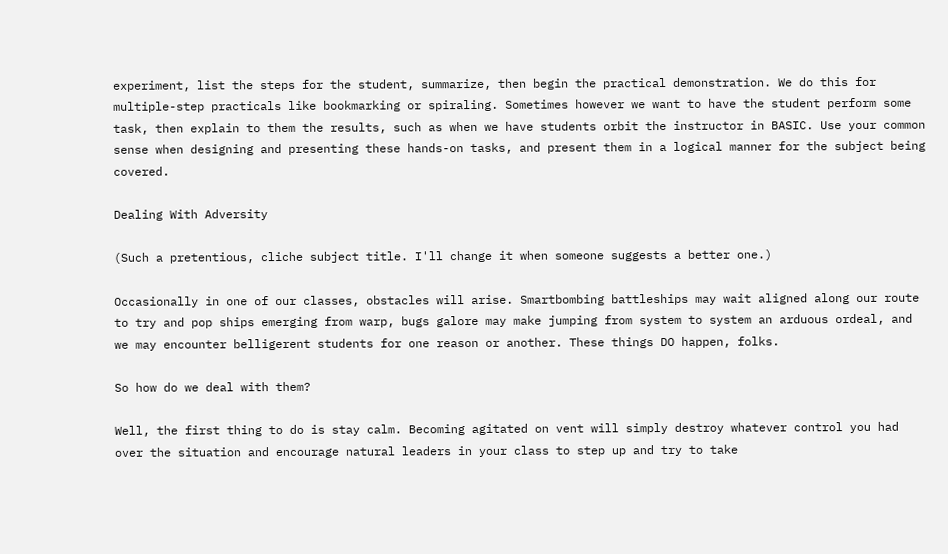experiment, list the steps for the student, summarize, then begin the practical demonstration. We do this for multiple-step practicals like bookmarking or spiraling. Sometimes however we want to have the student perform some task, then explain to them the results, such as when we have students orbit the instructor in BASIC. Use your common sense when designing and presenting these hands-on tasks, and present them in a logical manner for the subject being covered.

Dealing With Adversity

(Such a pretentious, cliche subject title. I'll change it when someone suggests a better one.)

Occasionally in one of our classes, obstacles will arise. Smartbombing battleships may wait aligned along our route to try and pop ships emerging from warp, bugs galore may make jumping from system to system an arduous ordeal, and we may encounter belligerent students for one reason or another. These things DO happen, folks.

So how do we deal with them?

Well, the first thing to do is stay calm. Becoming agitated on vent will simply destroy whatever control you had over the situation and encourage natural leaders in your class to step up and try to take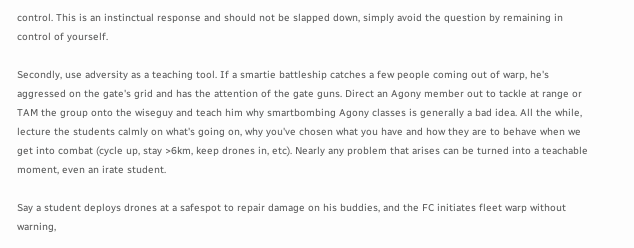control. This is an instinctual response and should not be slapped down, simply avoid the question by remaining in control of yourself.

Secondly, use adversity as a teaching tool. If a smartie battleship catches a few people coming out of warp, he's aggressed on the gate's grid and has the attention of the gate guns. Direct an Agony member out to tackle at range or TAM the group onto the wiseguy and teach him why smartbombing Agony classes is generally a bad idea. All the while, lecture the students calmly on what's going on, why you've chosen what you have and how they are to behave when we get into combat (cycle up, stay >6km, keep drones in, etc). Nearly any problem that arises can be turned into a teachable moment, even an irate student.

Say a student deploys drones at a safespot to repair damage on his buddies, and the FC initiates fleet warp without warning,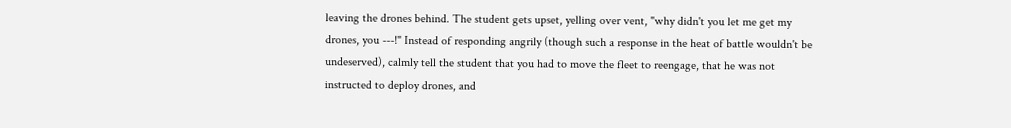leaving the drones behind. The student gets upset, yelling over vent, "why didn't you let me get my drones, you ---!" Instead of responding angrily (though such a response in the heat of battle wouldn't be undeserved), calmly tell the student that you had to move the fleet to reengage, that he was not instructed to deploy drones, and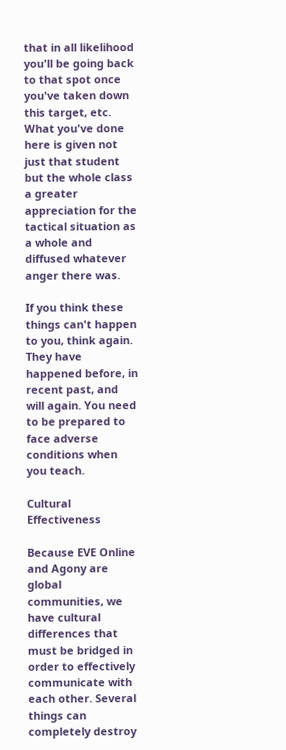that in all likelihood you'll be going back to that spot once you've taken down this target, etc. What you've done here is given not just that student but the whole class a greater appreciation for the tactical situation as a whole and diffused whatever anger there was.

If you think these things can't happen to you, think again. They have happened before, in recent past, and will again. You need to be prepared to face adverse conditions when you teach.

Cultural Effectiveness

Because EVE Online and Agony are global communities, we have cultural differences that must be bridged in order to effectively communicate with each other. Several things can completely destroy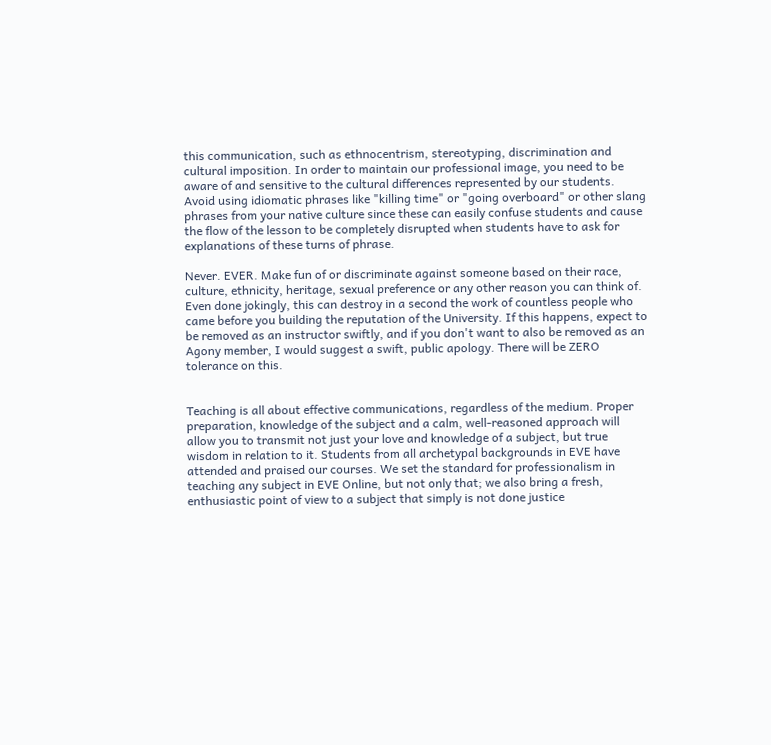this communication, such as ethnocentrism, stereotyping, discrimination and cultural imposition. In order to maintain our professional image, you need to be aware of and sensitive to the cultural differences represented by our students. Avoid using idiomatic phrases like "killing time" or "going overboard" or other slang phrases from your native culture since these can easily confuse students and cause the flow of the lesson to be completely disrupted when students have to ask for explanations of these turns of phrase.

Never. EVER. Make fun of or discriminate against someone based on their race, culture, ethnicity, heritage, sexual preference or any other reason you can think of. Even done jokingly, this can destroy in a second the work of countless people who came before you building the reputation of the University. If this happens, expect to be removed as an instructor swiftly, and if you don't want to also be removed as an Agony member, I would suggest a swift, public apology. There will be ZERO tolerance on this.


Teaching is all about effective communications, regardless of the medium. Proper preparation, knowledge of the subject and a calm, well-reasoned approach will allow you to transmit not just your love and knowledge of a subject, but true wisdom in relation to it. Students from all archetypal backgrounds in EVE have attended and praised our courses. We set the standard for professionalism in teaching any subject in EVE Online, but not only that; we also bring a fresh, enthusiastic point of view to a subject that simply is not done justice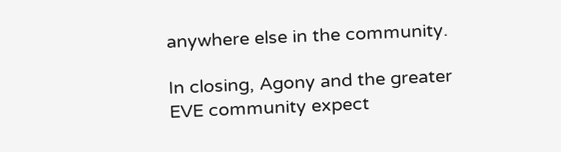anywhere else in the community.

In closing, Agony and the greater EVE community expect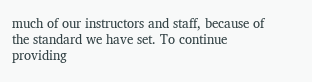much of our instructors and staff, because of the standard we have set. To continue providing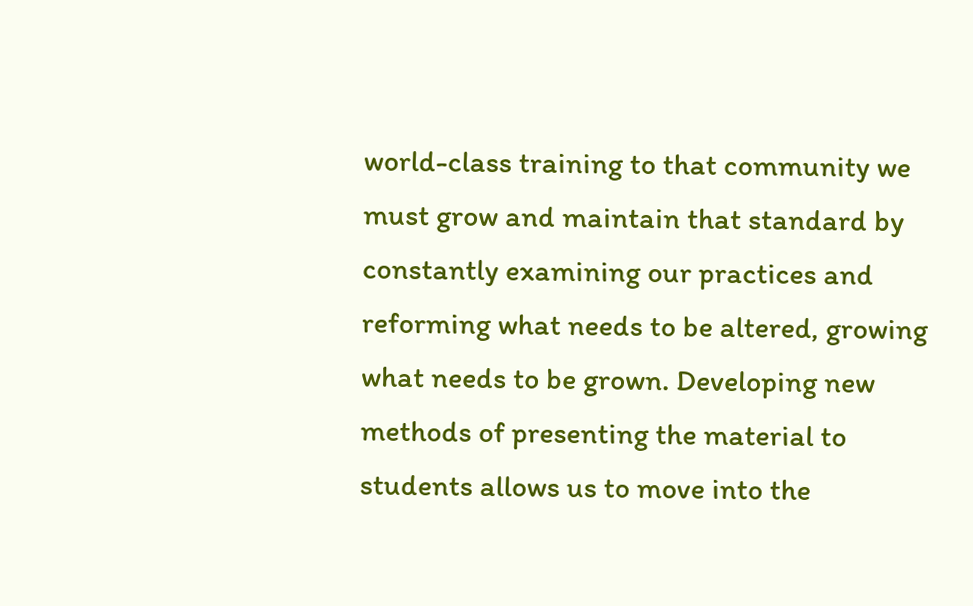world-class training to that community we must grow and maintain that standard by constantly examining our practices and reforming what needs to be altered, growing what needs to be grown. Developing new methods of presenting the material to students allows us to move into the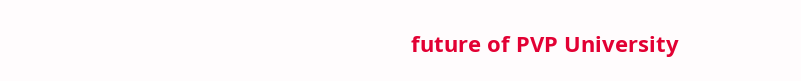future of PVP University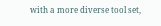with a more diverse tool set,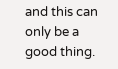and this can only be a good thing.